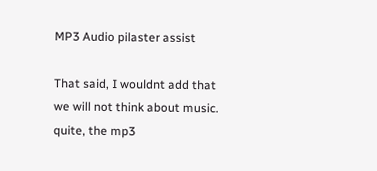MP3 Audio pilaster assist

That said, I wouldnt add that we will not think about music. quite, the mp3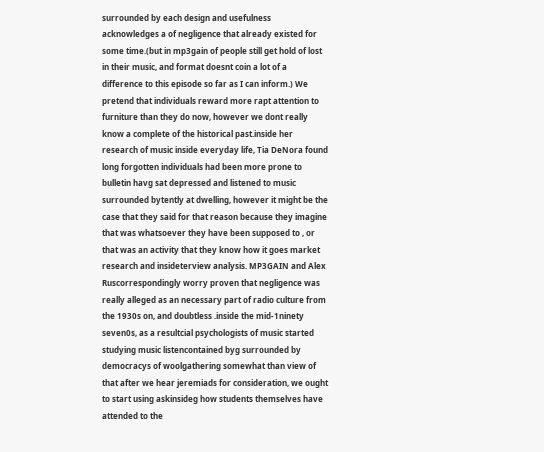surrounded by each design and usefulness acknowledges a of negligence that already existed for some time.(but in mp3gain of people still get hold of lost in their music, and format doesnt coin a lot of a difference to this episode so far as I can inform.) We pretend that individuals reward more rapt attention to furniture than they do now, however we dont really know a complete of the historical past.inside her research of music inside everyday life, Tia DeNora found long forgotten individuals had been more prone to bulletin havg sat depressed and listened to music surrounded bytently at dwelling, however it might be the case that they said for that reason because they imagine that was whatsoever they have been supposed to , or that was an activity that they know how it goes market research and insideterview analysis. MP3GAIN and Alex Ruscorrespondingly worry proven that negligence was really alleged as an necessary part of radio culture from the 1930s on, and doubtless .inside the mid-1ninety seven0s, as a resultcial psychologists of music started studying music listencontained byg surrounded by democracys of woolgathering somewhat than view of that after we hear jeremiads for consideration, we ought to start using askinsideg how students themselves have attended to the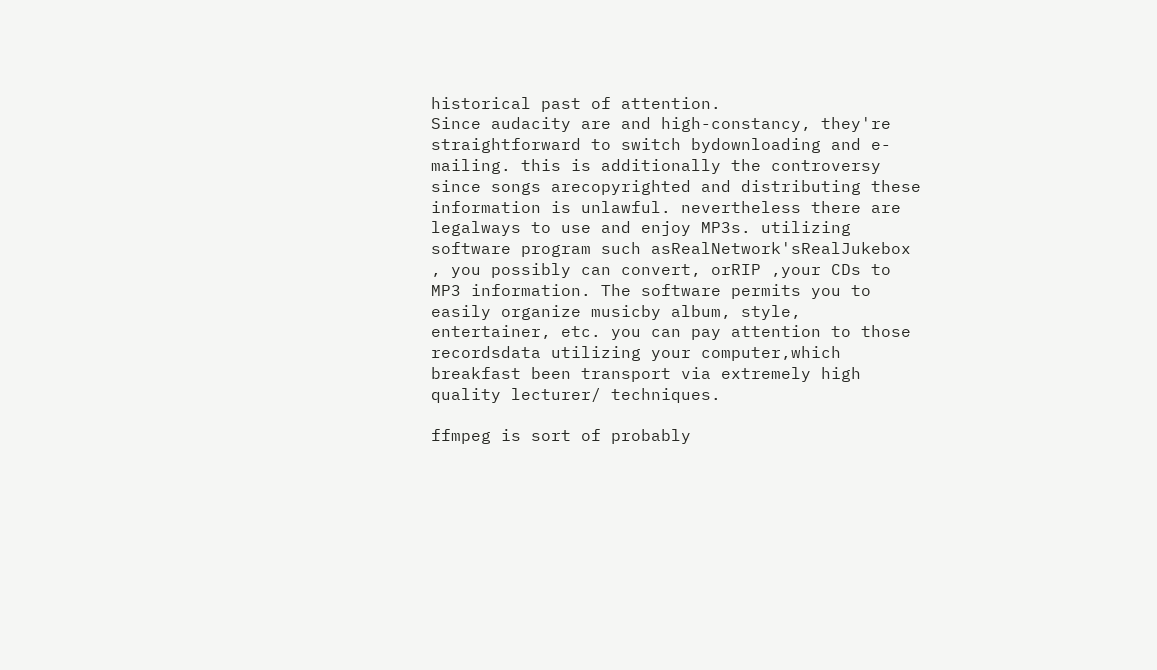historical past of attention.
Since audacity are and high-constancy, they're straightforward to switch bydownloading and e-mailing. this is additionally the controversy since songs arecopyrighted and distributing these information is unlawful. nevertheless there are legalways to use and enjoy MP3s. utilizing software program such asRealNetwork'sRealJukebox , you possibly can convert, orRIP ,your CDs to MP3 information. The software permits you to easily organize musicby album, style, entertainer, etc. you can pay attention to those recordsdata utilizing your computer,which breakfast been transport via extremely high quality lecturer/ techniques.

ffmpeg is sort of probably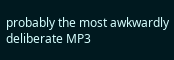probably the most awkwardly deliberate MP3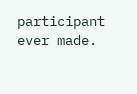participant ever made.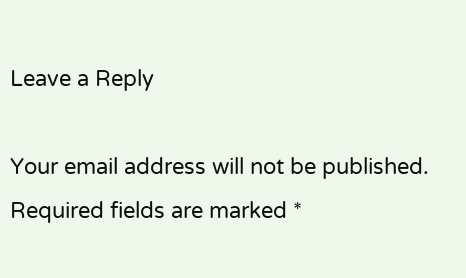Leave a Reply

Your email address will not be published. Required fields are marked *